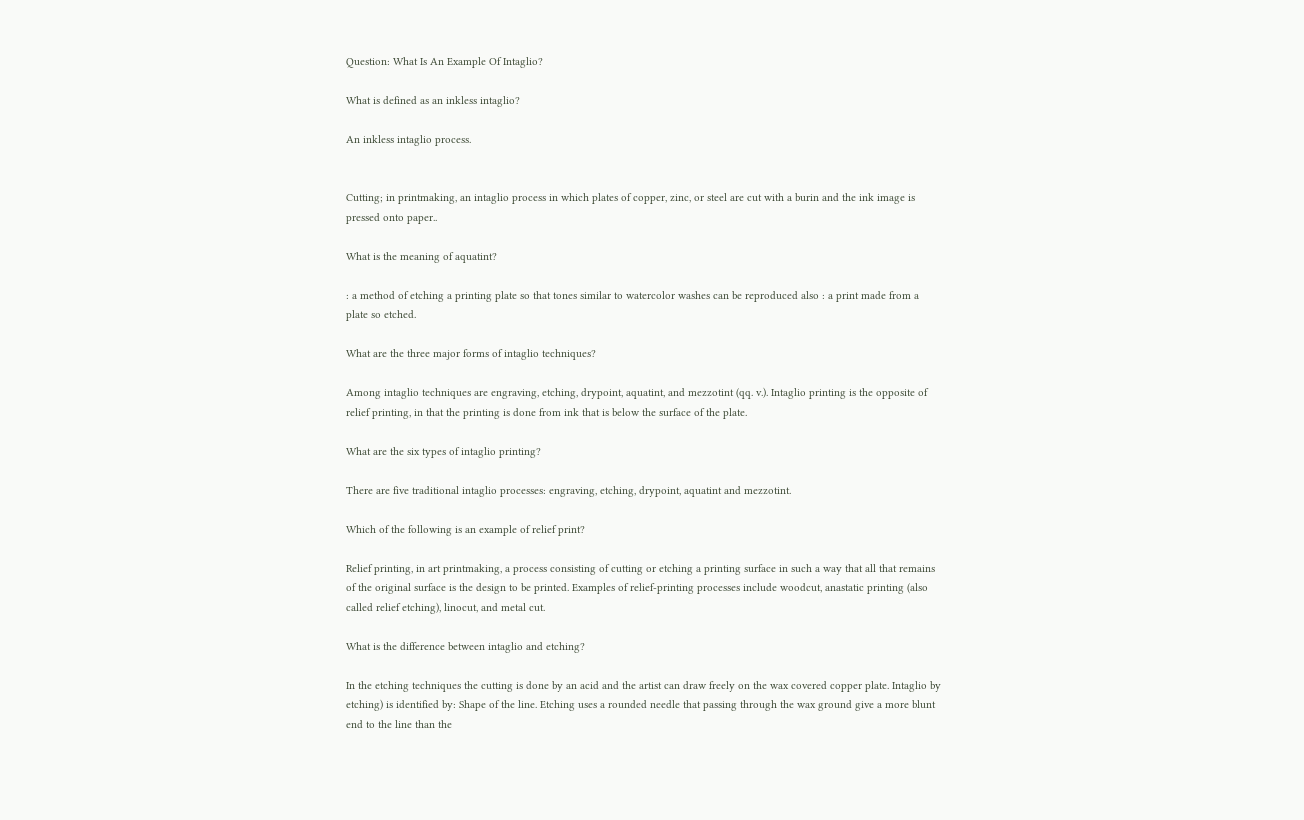Question: What Is An Example Of Intaglio?

What is defined as an inkless intaglio?

An inkless intaglio process.


Cutting; in printmaking, an intaglio process in which plates of copper, zinc, or steel are cut with a burin and the ink image is pressed onto paper..

What is the meaning of aquatint?

: a method of etching a printing plate so that tones similar to watercolor washes can be reproduced also : a print made from a plate so etched.

What are the three major forms of intaglio techniques?

Among intaglio techniques are engraving, etching, drypoint, aquatint, and mezzotint (qq. v.). Intaglio printing is the opposite of relief printing, in that the printing is done from ink that is below the surface of the plate.

What are the six types of intaglio printing?

There are five traditional intaglio processes: engraving, etching, drypoint, aquatint and mezzotint.

Which of the following is an example of relief print?

Relief printing, in art printmaking, a process consisting of cutting or etching a printing surface in such a way that all that remains of the original surface is the design to be printed. Examples of relief-printing processes include woodcut, anastatic printing (also called relief etching), linocut, and metal cut.

What is the difference between intaglio and etching?

In the etching techniques the cutting is done by an acid and the artist can draw freely on the wax covered copper plate. Intaglio by etching) is identified by: Shape of the line. Etching uses a rounded needle that passing through the wax ground give a more blunt end to the line than the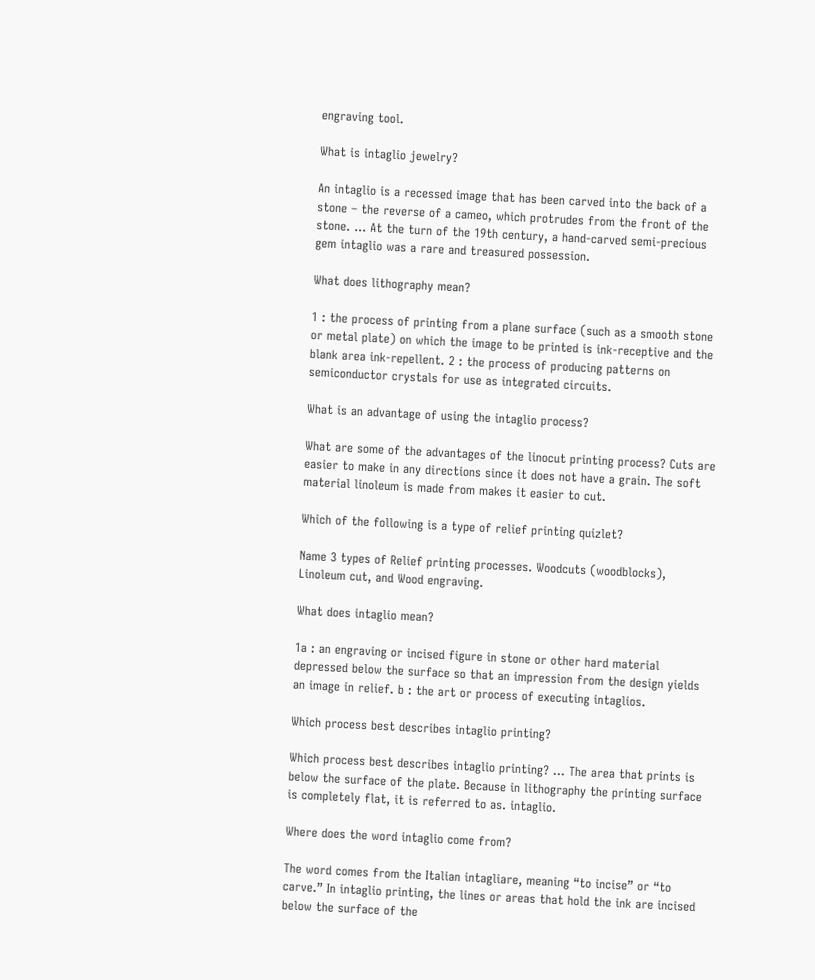engraving tool.

What is intaglio jewelry?

An intaglio is a recessed image that has been carved into the back of a stone – the reverse of a cameo, which protrudes from the front of the stone. … At the turn of the 19th century, a hand-carved semi-precious gem intaglio was a rare and treasured possession.

What does lithography mean?

1 : the process of printing from a plane surface (such as a smooth stone or metal plate) on which the image to be printed is ink-receptive and the blank area ink-repellent. 2 : the process of producing patterns on semiconductor crystals for use as integrated circuits.

What is an advantage of using the intaglio process?

What are some of the advantages of the linocut printing process? Cuts are easier to make in any directions since it does not have a grain. The soft material linoleum is made from makes it easier to cut.

Which of the following is a type of relief printing quizlet?

Name 3 types of Relief printing processes. Woodcuts (woodblocks), Linoleum cut, and Wood engraving.

What does intaglio mean?

1a : an engraving or incised figure in stone or other hard material depressed below the surface so that an impression from the design yields an image in relief. b : the art or process of executing intaglios.

Which process best describes intaglio printing?

Which process best describes intaglio printing? … The area that prints is below the surface of the plate. Because in lithography the printing surface is completely flat, it is referred to as. intaglio.

Where does the word intaglio come from?

The word comes from the Italian intagliare, meaning “to incise” or “to carve.” In intaglio printing, the lines or areas that hold the ink are incised below the surface of the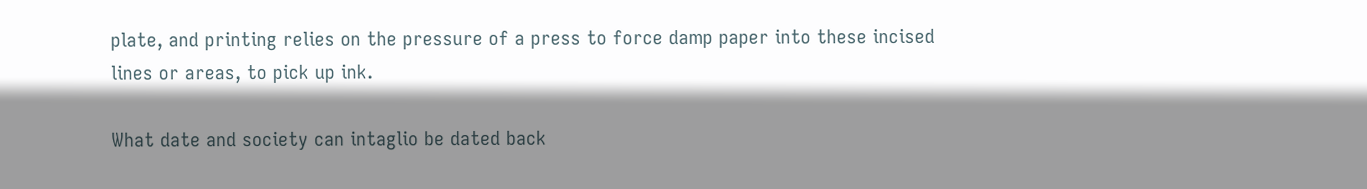plate, and printing relies on the pressure of a press to force damp paper into these incised lines or areas, to pick up ink.

What date and society can intaglio be dated back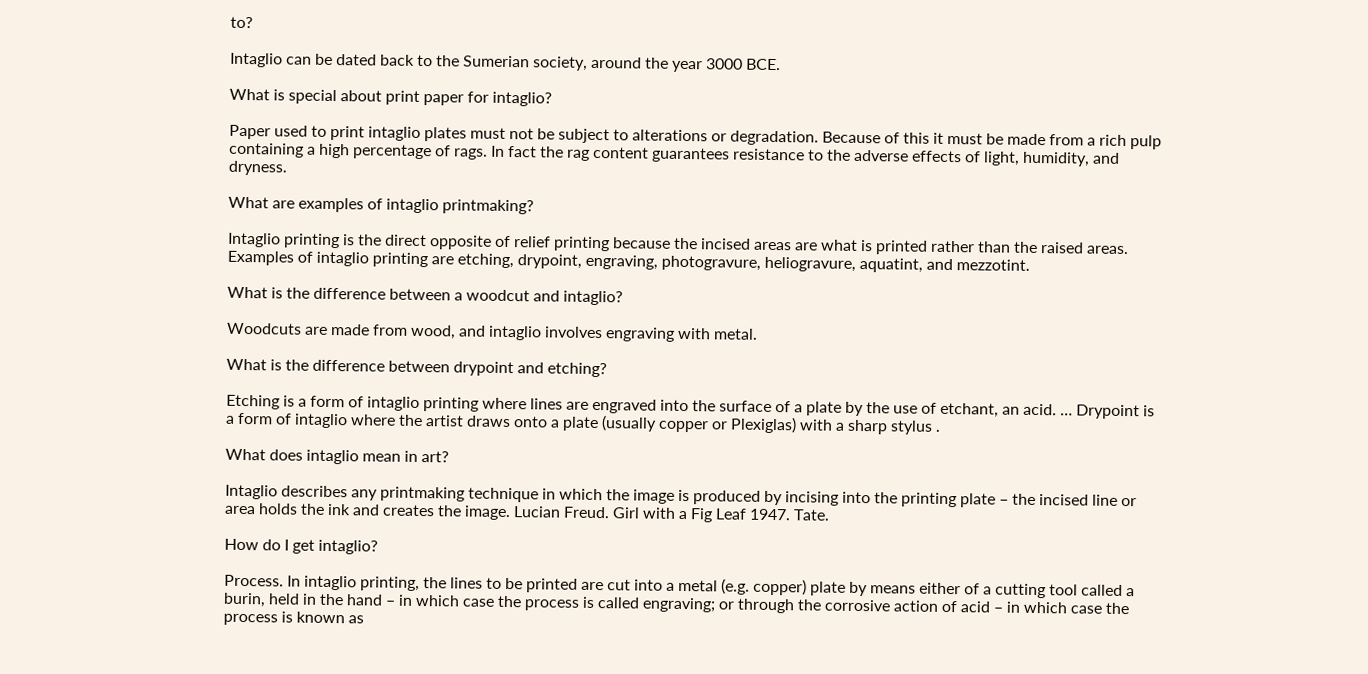to?

Intaglio can be dated back to the Sumerian society, around the year 3000 BCE.

What is special about print paper for intaglio?

Paper used to print intaglio plates must not be subject to alterations or degradation. Because of this it must be made from a rich pulp containing a high percentage of rags. In fact the rag content guarantees resistance to the adverse effects of light, humidity, and dryness.

What are examples of intaglio printmaking?

Intaglio printing is the direct opposite of relief printing because the incised areas are what is printed rather than the raised areas. Examples of intaglio printing are etching, drypoint, engraving, photogravure, heliogravure, aquatint, and mezzotint.

What is the difference between a woodcut and intaglio?

Woodcuts are made from wood, and intaglio involves engraving with metal.

What is the difference between drypoint and etching?

Etching is a form of intaglio printing where lines are engraved into the surface of a plate by the use of etchant, an acid. … Drypoint is a form of intaglio where the artist draws onto a plate (usually copper or Plexiglas) with a sharp stylus .

What does intaglio mean in art?

Intaglio describes any printmaking technique in which the image is produced by incising into the printing plate – the incised line or area holds the ink and creates the image. Lucian Freud. Girl with a Fig Leaf 1947. Tate.

How do I get intaglio?

Process. In intaglio printing, the lines to be printed are cut into a metal (e.g. copper) plate by means either of a cutting tool called a burin, held in the hand – in which case the process is called engraving; or through the corrosive action of acid – in which case the process is known as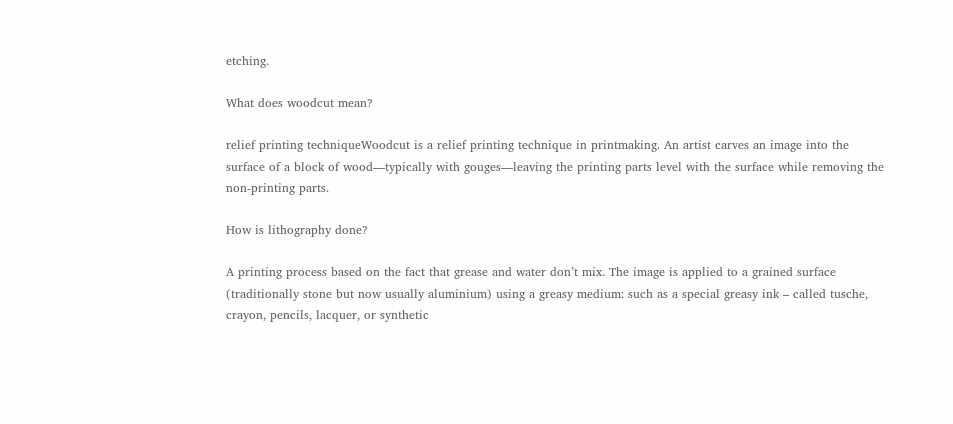etching.

What does woodcut mean?

relief printing techniqueWoodcut is a relief printing technique in printmaking. An artist carves an image into the surface of a block of wood—typically with gouges—leaving the printing parts level with the surface while removing the non-printing parts.

How is lithography done?

A printing process based on the fact that grease and water don’t mix. The image is applied to a grained surface (traditionally stone but now usually aluminium) using a greasy medium: such as a special greasy ink – called tusche, crayon, pencils, lacquer, or synthetic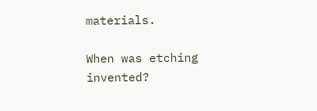materials.

When was etching invented?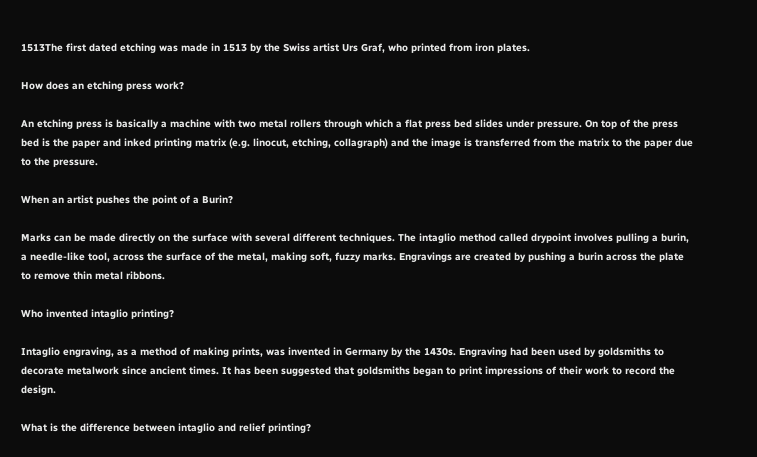1513The first dated etching was made in 1513 by the Swiss artist Urs Graf, who printed from iron plates.

How does an etching press work?

An etching press is basically a machine with two metal rollers through which a flat press bed slides under pressure. On top of the press bed is the paper and inked printing matrix (e.g. linocut, etching, collagraph) and the image is transferred from the matrix to the paper due to the pressure.

When an artist pushes the point of a Burin?

Marks can be made directly on the surface with several different techniques. The intaglio method called drypoint involves pulling a burin, a needle-like tool, across the surface of the metal, making soft, fuzzy marks. Engravings are created by pushing a burin across the plate to remove thin metal ribbons.

Who invented intaglio printing?

Intaglio engraving, as a method of making prints, was invented in Germany by the 1430s. Engraving had been used by goldsmiths to decorate metalwork since ancient times. It has been suggested that goldsmiths began to print impressions of their work to record the design.

What is the difference between intaglio and relief printing?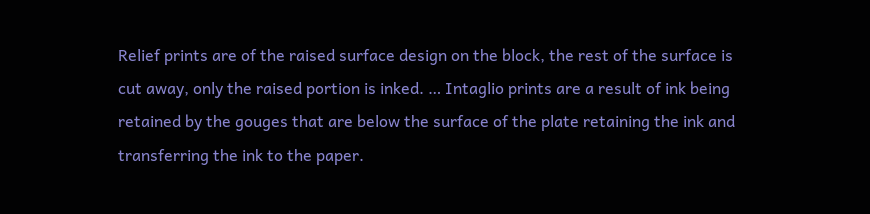Relief prints are of the raised surface design on the block, the rest of the surface is cut away, only the raised portion is inked. … Intaglio prints are a result of ink being retained by the gouges that are below the surface of the plate retaining the ink and transferring the ink to the paper.